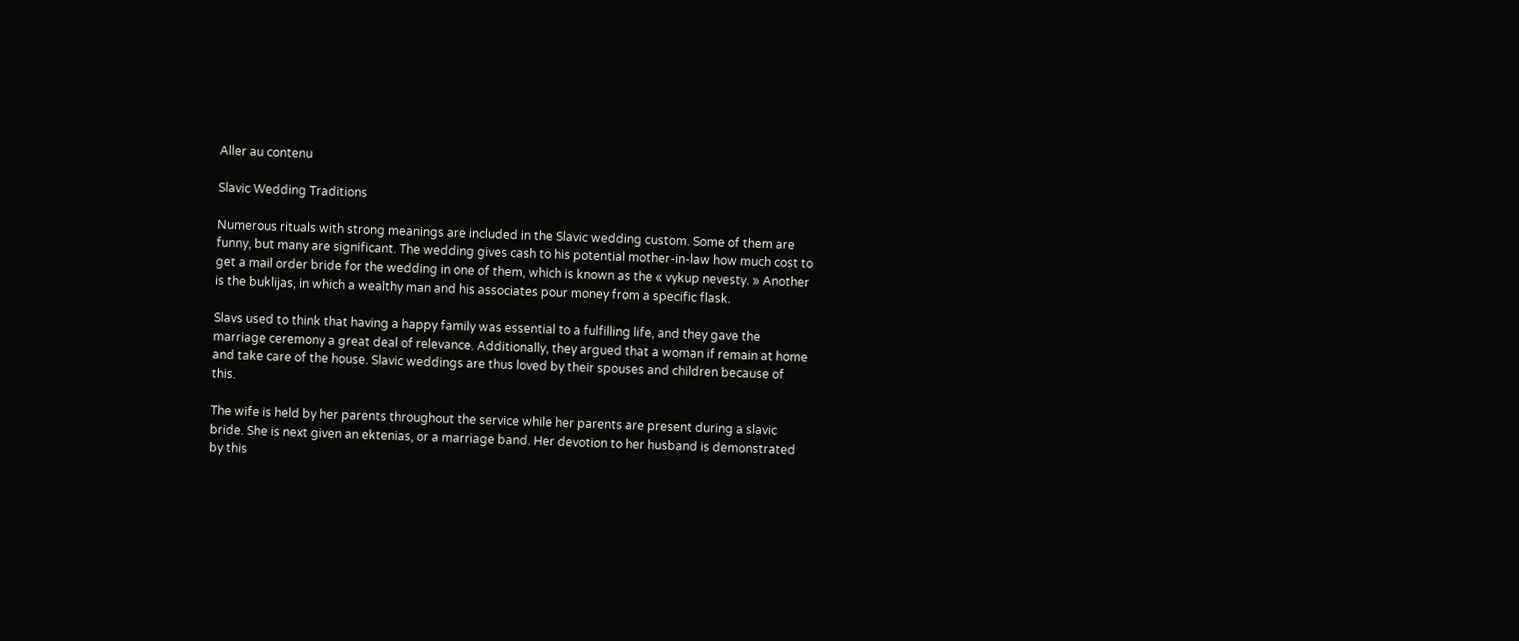Aller au contenu

Slavic Wedding Traditions

Numerous rituals with strong meanings are included in the Slavic wedding custom. Some of them are funny, but many are significant. The wedding gives cash to his potential mother-in-law how much cost to get a mail order bride for the wedding in one of them, which is known as the « vykup nevesty. » Another is the buklijas, in which a wealthy man and his associates pour money from a specific flask.

Slavs used to think that having a happy family was essential to a fulfilling life, and they gave the marriage ceremony a great deal of relevance. Additionally, they argued that a woman if remain at home and take care of the house. Slavic weddings are thus loved by their spouses and children because of this.

The wife is held by her parents throughout the service while her parents are present during a slavic bride. She is next given an ektenias, or a marriage band. Her devotion to her husband is demonstrated by this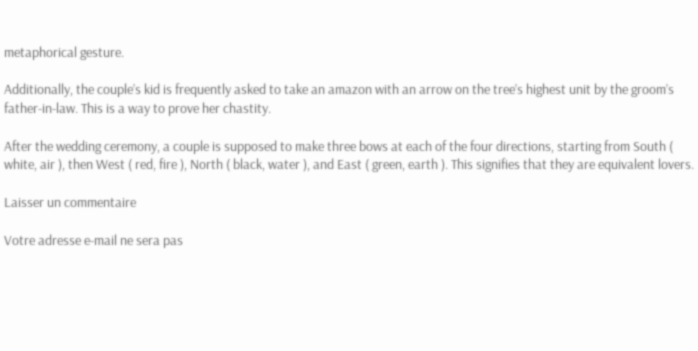metaphorical gesture.

Additionally, the couple’s kid is frequently asked to take an amazon with an arrow on the tree’s highest unit by the groom’s father-in-law. This is a way to prove her chastity.

After the wedding ceremony, a couple is supposed to make three bows at each of the four directions, starting from South ( white, air ), then West ( red, fire ), North ( black, water ), and East ( green, earth ). This signifies that they are equivalent lovers.

Laisser un commentaire

Votre adresse e-mail ne sera pas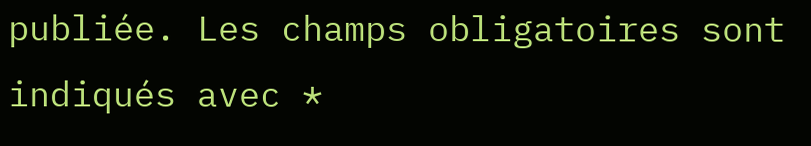publiée. Les champs obligatoires sont indiqués avec *